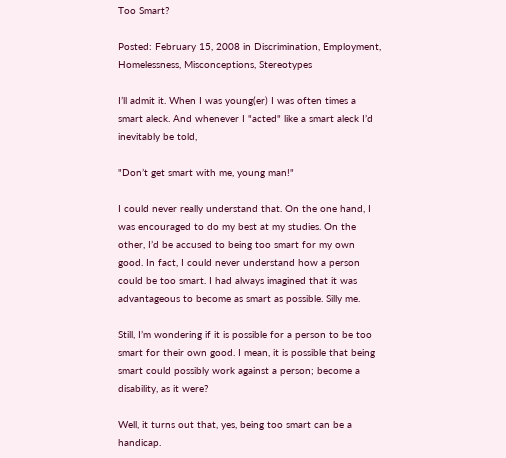Too Smart?

Posted: February 15, 2008 in Discrimination, Employment, Homelessness, Misconceptions, Stereotypes

I’ll admit it. When I was young(er) I was often times a smart aleck. And whenever I "acted" like a smart aleck I’d inevitably be told,

"Don’t get smart with me, young man!"

I could never really understand that. On the one hand, I was encouraged to do my best at my studies. On the other, I’d be accused to being too smart for my own good. In fact, I could never understand how a person could be too smart. I had always imagined that it was advantageous to become as smart as possible. Silly me.

Still, I’m wondering if it is possible for a person to be too smart for their own good. I mean, it is possible that being smart could possibly work against a person; become a disability, as it were?

Well, it turns out that, yes, being too smart can be a handicap.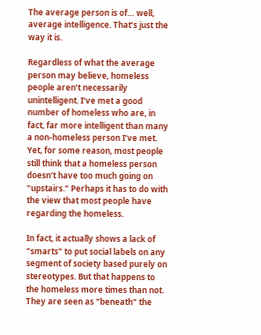The average person is of… well, average intelligence. That’s just the way it is.

Regardless of what the average person may believe, homeless people aren’t necessarily unintelligent. I’ve met a good number of homeless who are, in fact, far more intelligent than many a non-homeless person I’ve met. Yet, for some reason, most people still think that a homeless person doesn’t have too much going on "upstairs." Perhaps it has to do with the view that most people have regarding the homeless.

In fact, it actually shows a lack of "smarts" to put social labels on any segment of society based purely on stereotypes. But that happens to the homeless more times than not. They are seen as "beneath" the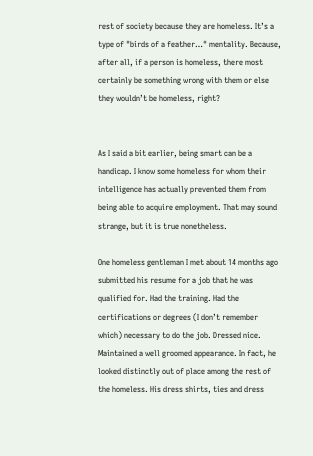rest of society because they are homeless. It’s a type of "birds of a feather…" mentality. Because, after all, if a person is homeless, there most certainly be something wrong with them or else they wouldn’t be homeless, right?


As I said a bit earlier, being smart can be a handicap. I know some homeless for whom their intelligence has actually prevented them from being able to acquire employment. That may sound strange, but it is true nonetheless.

One homeless gentleman I met about 14 months ago submitted his resume for a job that he was qualified for. Had the training. Had the certifications or degrees (I don’t remember which) necessary to do the job. Dressed nice. Maintained a well groomed appearance. In fact, he looked distinctly out of place among the rest of the homeless. His dress shirts, ties and dress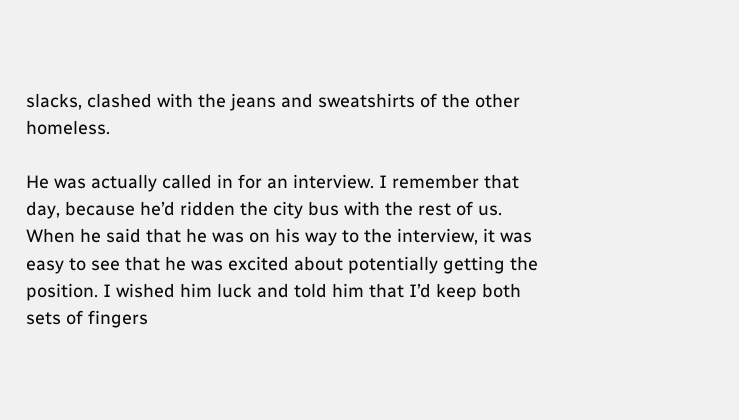slacks, clashed with the jeans and sweatshirts of the other homeless.

He was actually called in for an interview. I remember that day, because he’d ridden the city bus with the rest of us. When he said that he was on his way to the interview, it was easy to see that he was excited about potentially getting the position. I wished him luck and told him that I’d keep both sets of fingers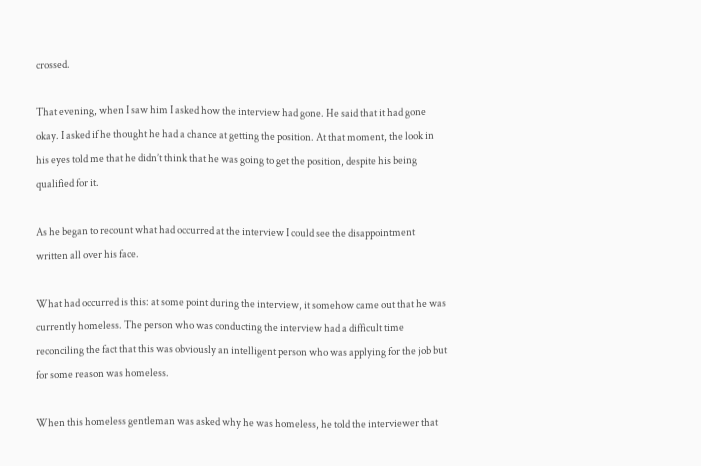crossed.

That evening, when I saw him I asked how the interview had gone. He said that it had gone okay. I asked if he thought he had a chance at getting the position. At that moment, the look in his eyes told me that he didn’t think that he was going to get the position, despite his being qualified for it.

As he began to recount what had occurred at the interview I could see the disappointment written all over his face.

What had occurred is this: at some point during the interview, it somehow came out that he was currently homeless. The person who was conducting the interview had a difficult time reconciling the fact that this was obviously an intelligent person who was applying for the job but for some reason was homeless.

When this homeless gentleman was asked why he was homeless, he told the interviewer that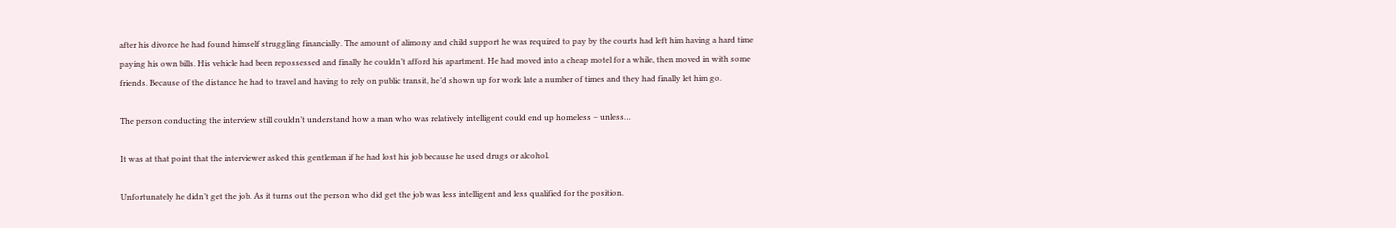after his divorce he had found himself struggling financially. The amount of alimony and child support he was required to pay by the courts had left him having a hard time paying his own bills. His vehicle had been repossessed and finally he couldn’t afford his apartment. He had moved into a cheap motel for a while, then moved in with some friends. Because of the distance he had to travel and having to rely on public transit, he’d shown up for work late a number of times and they had finally let him go.

The person conducting the interview still couldn’t understand how a man who was relatively intelligent could end up homeless – unless…

It was at that point that the interviewer asked this gentleman if he had lost his job because he used drugs or alcohol.

Unfortunately he didn’t get the job. As it turns out the person who did get the job was less intelligent and less qualified for the position.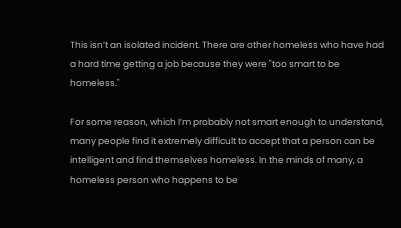This isn’t an isolated incident. There are other homeless who have had a hard time getting a job because they were "too smart to be homeless."

For some reason, which I’m probably not smart enough to understand, many people find it extremely difficult to accept that a person can be intelligent and find themselves homeless. In the minds of many, a homeless person who happens to be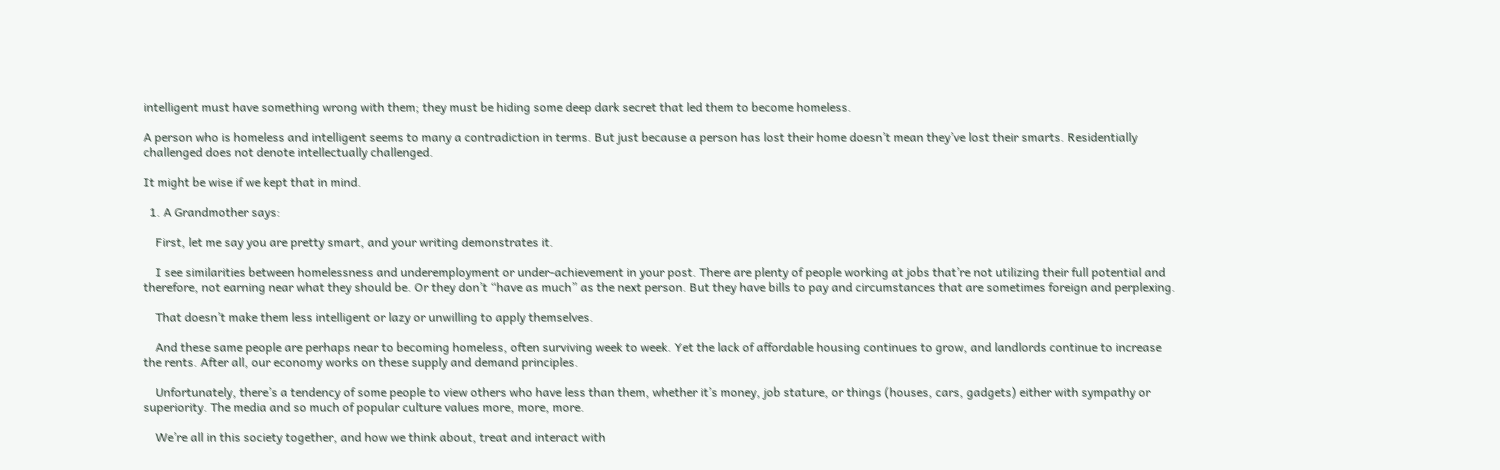intelligent must have something wrong with them; they must be hiding some deep dark secret that led them to become homeless.

A person who is homeless and intelligent seems to many a contradiction in terms. But just because a person has lost their home doesn’t mean they’ve lost their smarts. Residentially challenged does not denote intellectually challenged.

It might be wise if we kept that in mind.

  1. A Grandmother says:

    First, let me say you are pretty smart, and your writing demonstrates it.

    I see similarities between homelessness and underemployment or under-achievement in your post. There are plenty of people working at jobs that’re not utilizing their full potential and therefore, not earning near what they should be. Or they don’t “have as much” as the next person. But they have bills to pay and circumstances that are sometimes foreign and perplexing.

    That doesn’t make them less intelligent or lazy or unwilling to apply themselves.

    And these same people are perhaps near to becoming homeless, often surviving week to week. Yet the lack of affordable housing continues to grow, and landlords continue to increase the rents. After all, our economy works on these supply and demand principles.

    Unfortunately, there’s a tendency of some people to view others who have less than them, whether it’s money, job stature, or things (houses, cars, gadgets) either with sympathy or superiority. The media and so much of popular culture values more, more, more.

    We’re all in this society together, and how we think about, treat and interact with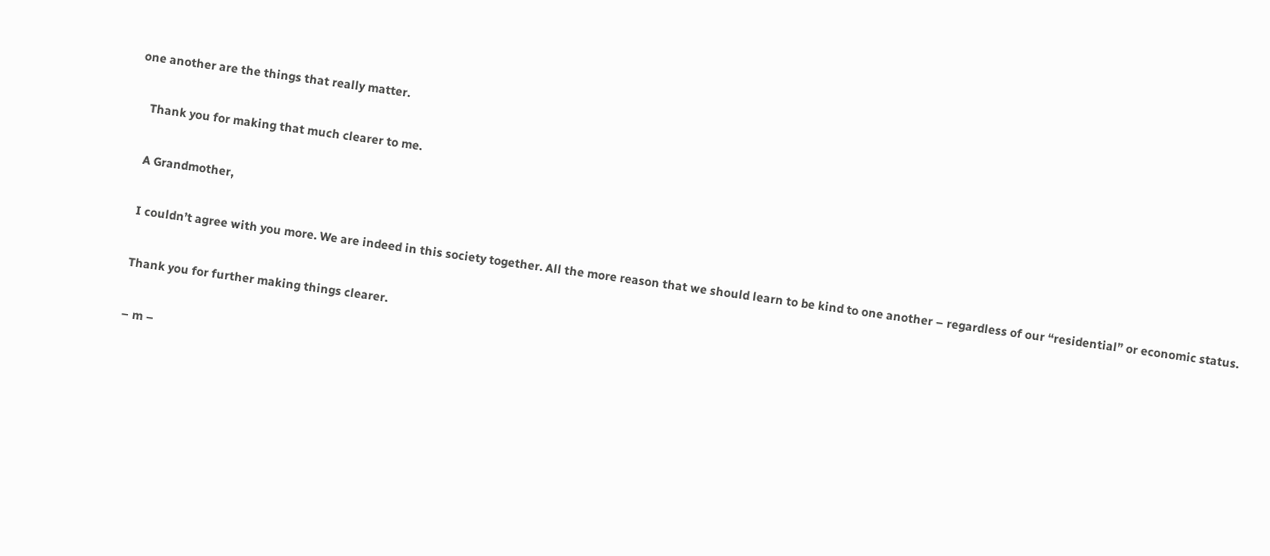one another are the things that really matter.

    Thank you for making that much clearer to me.

    A Grandmother,

    I couldn’t agree with you more. We are indeed in this society together. All the more reason that we should learn to be kind to one another – regardless of our “residential” or economic status.

    Thank you for further making things clearer.

    – m –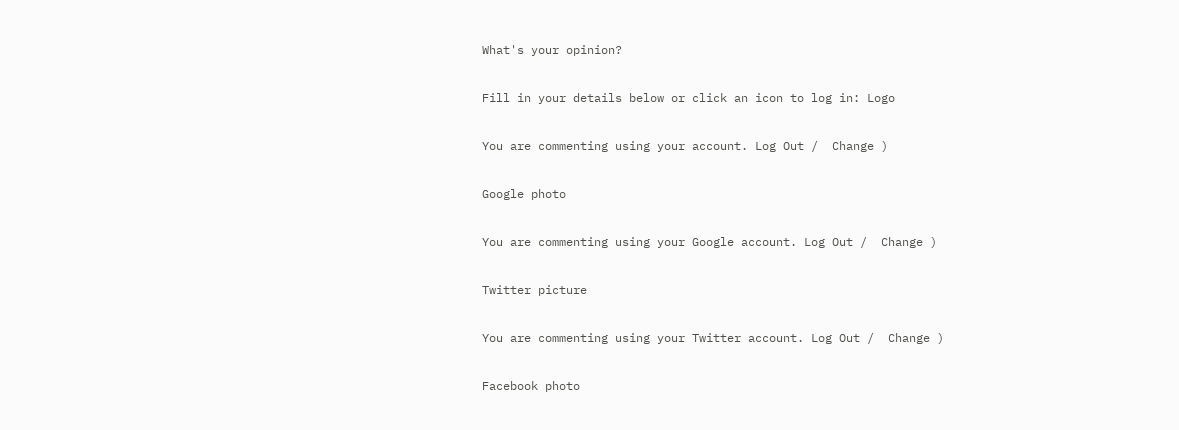What's your opinion?

Fill in your details below or click an icon to log in: Logo

You are commenting using your account. Log Out /  Change )

Google photo

You are commenting using your Google account. Log Out /  Change )

Twitter picture

You are commenting using your Twitter account. Log Out /  Change )

Facebook photo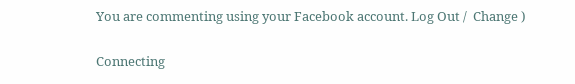You are commenting using your Facebook account. Log Out /  Change )

Connecting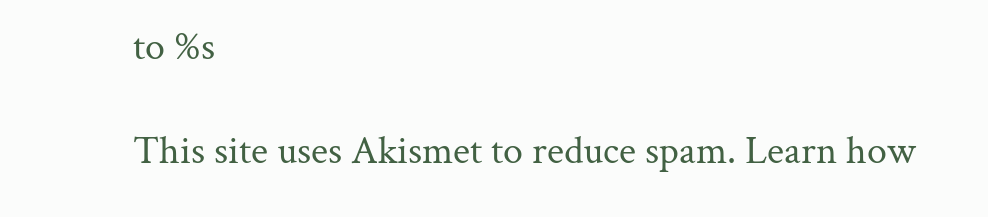to %s

This site uses Akismet to reduce spam. Learn how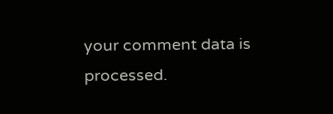your comment data is processed.